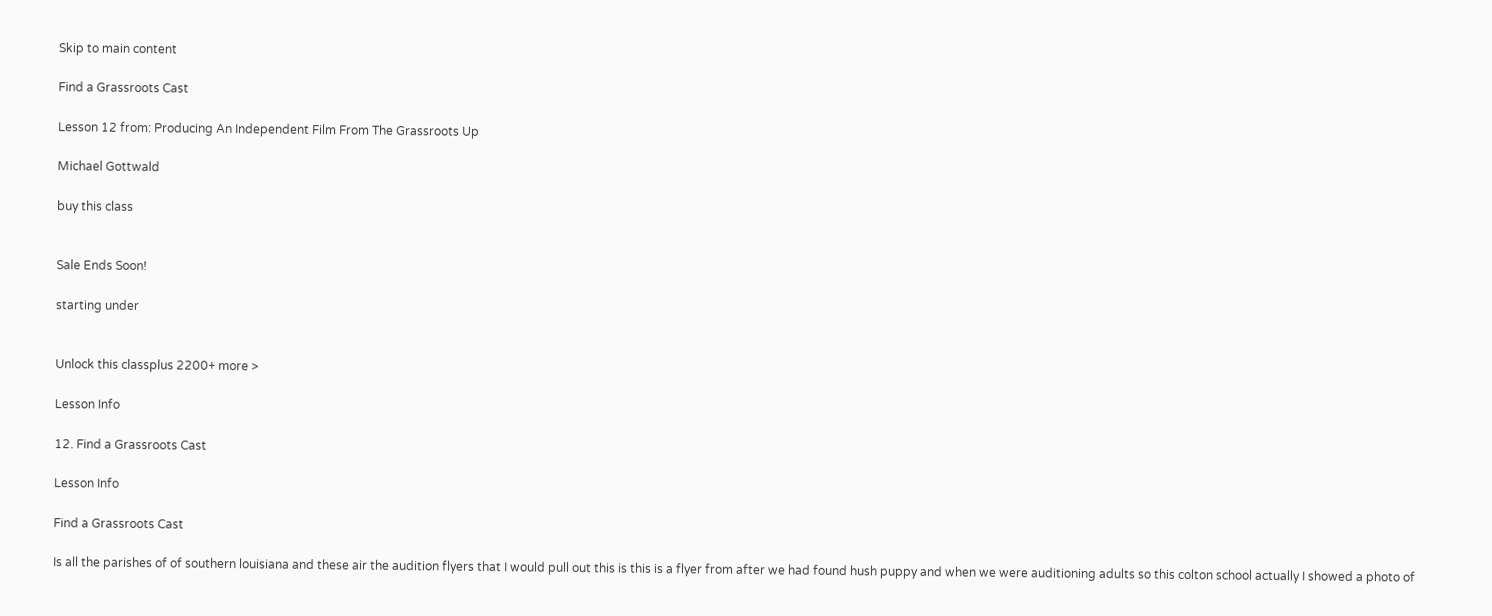Skip to main content

Find a Grassroots Cast

Lesson 12 from: Producing An Independent Film From The Grassroots Up

Michael Gottwald

buy this class


Sale Ends Soon!

starting under


Unlock this classplus 2200+ more >

Lesson Info

12. Find a Grassroots Cast

Lesson Info

Find a Grassroots Cast

Is all the parishes of of southern louisiana and these air the audition flyers that I would pull out this is this is a flyer from after we had found hush puppy and when we were auditioning adults so this colton school actually I showed a photo of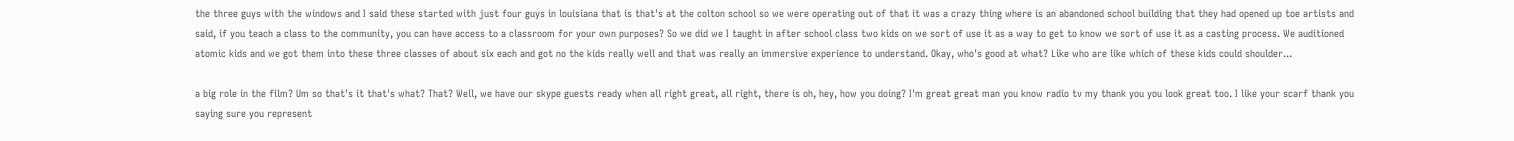the three guys with the windows and I said these started with just four guys in louisiana that is that's at the colton school so we were operating out of that it was a crazy thing where is an abandoned school building that they had opened up toe artists and said, if you teach a class to the community, you can have access to a classroom for your own purposes? So we did we I taught in after school class two kids on we sort of use it as a way to get to know we sort of use it as a casting process. We auditioned atomic kids and we got them into these three classes of about six each and got no the kids really well and that was really an immersive experience to understand. Okay, who's good at what? Like who are like which of these kids could shoulder...

a big role in the film? Um so that's it that's what? That? Well, we have our skype guests ready when all right great, all right, there is oh, hey, how you doing? I'm great great man you know radio tv my thank you you look great too. I like your scarf thank you saying sure you represent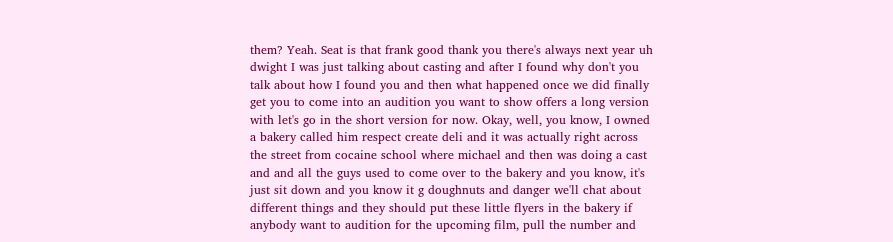them? Yeah. Seat is that frank good thank you there's always next year uh dwight I was just talking about casting and after I found why don't you talk about how I found you and then what happened once we did finally get you to come into an audition you want to show offers a long version with let's go in the short version for now. Okay, well, you know, I owned a bakery called him respect create deli and it was actually right across the street from cocaine school where michael and then was doing a cast and and all the guys used to come over to the bakery and you know, it's just sit down and you know it g doughnuts and danger we'll chat about different things and they should put these little flyers in the bakery if anybody want to audition for the upcoming film, pull the number and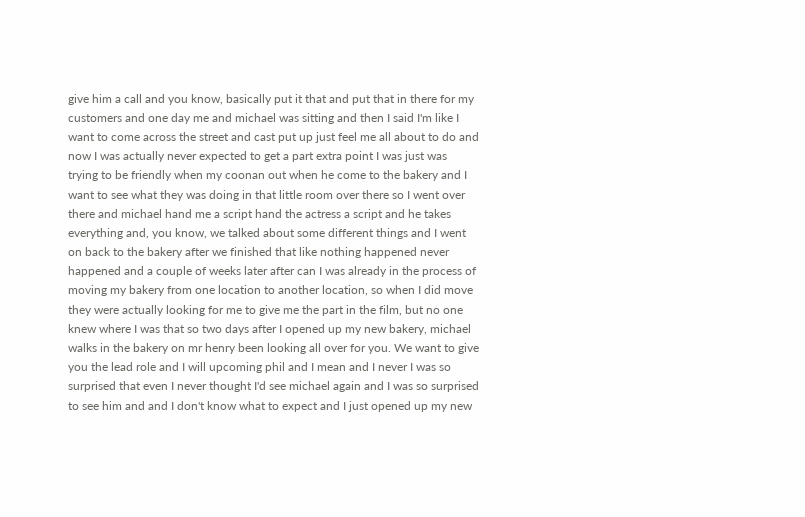give him a call and you know, basically put it that and put that in there for my customers and one day me and michael was sitting and then I said I'm like I want to come across the street and cast put up just feel me all about to do and now I was actually never expected to get a part extra point I was just was trying to be friendly when my coonan out when he come to the bakery and I want to see what they was doing in that little room over there so I went over there and michael hand me a script hand the actress a script and he takes everything and, you know, we talked about some different things and I went on back to the bakery after we finished that like nothing happened never happened and a couple of weeks later after can I was already in the process of moving my bakery from one location to another location, so when I did move they were actually looking for me to give me the part in the film, but no one knew where I was that so two days after I opened up my new bakery, michael walks in the bakery on mr henry been looking all over for you. We want to give you the lead role and I will upcoming phil and I mean and I never I was so surprised that even I never thought I'd see michael again and I was so surprised to see him and and I don't know what to expect and I just opened up my new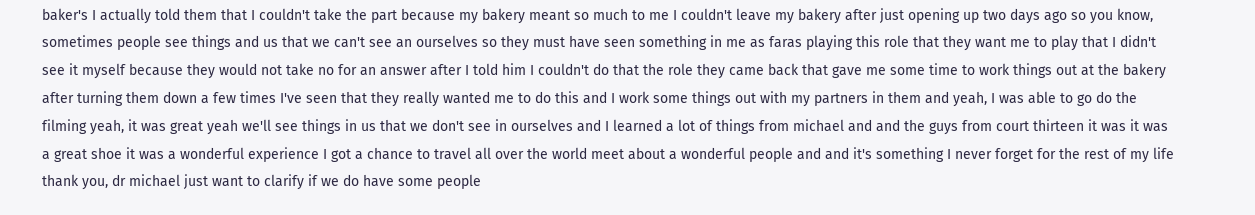baker's I actually told them that I couldn't take the part because my bakery meant so much to me I couldn't leave my bakery after just opening up two days ago so you know, sometimes people see things and us that we can't see an ourselves so they must have seen something in me as faras playing this role that they want me to play that I didn't see it myself because they would not take no for an answer after I told him I couldn't do that the role they came back that gave me some time to work things out at the bakery after turning them down a few times I've seen that they really wanted me to do this and I work some things out with my partners in them and yeah, I was able to go do the filming yeah, it was great yeah we'll see things in us that we don't see in ourselves and I learned a lot of things from michael and and the guys from court thirteen it was it was a great shoe it was a wonderful experience I got a chance to travel all over the world meet about a wonderful people and and it's something I never forget for the rest of my life thank you, dr michael just want to clarify if we do have some people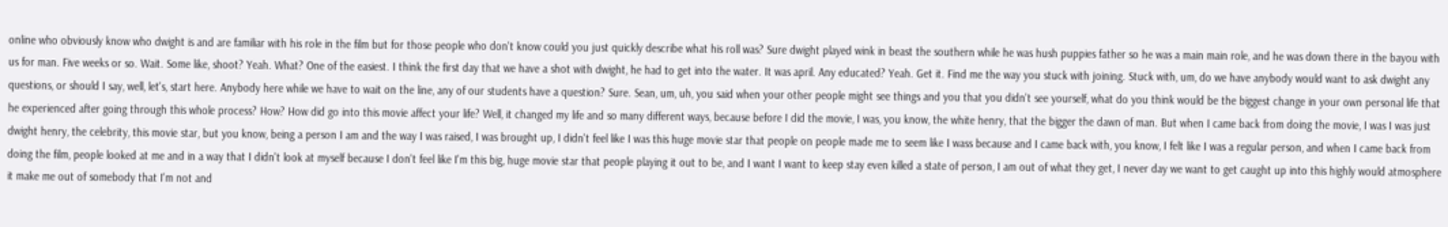online who obviously know who dwight is and are familiar with his role in the film but for those people who don't know could you just quickly describe what his roll was? Sure dwight played wink in beast the southern while he was hush puppies father so he was a main main role, and he was down there in the bayou with us for man. Five weeks or so. Wait. Some like, shoot? Yeah. What? One of the easiest. I think the first day that we have a shot with dwight, he had to get into the water. It was april. Any educated? Yeah. Get it. Find me the way you stuck with joining. Stuck with, um, do we have anybody would want to ask dwight any questions, or should I say, well, let's, start here. Anybody here while we have to wait on the line, any of our students have a question? Sure. Sean, um, uh, you said when your other people might see things and you that you didn't see yourself, what do you think would be the biggest change in your own personal life that he experienced after going through this whole process? How? How did go into this movie affect your life? Well, it changed my life and so many different ways, because before I did the movie, I was, you know, the white henry, that the bigger the dawn of man. But when I came back from doing the movie, I was I was just dwight henry, the celebrity, this movie star, but you know, being a person I am and the way I was raised, I was brought up, I didn't feel like I was this huge movie star that people on people made me to seem like I wass because and I came back with, you know, I felt like I was a regular person, and when I came back from doing the film, people looked at me and in a way that I didn't look at myself because I don't feel like I'm this big, huge movie star that people playing it out to be, and I want I want to keep stay even killed a state of person, I am out of what they get, I never day we want to get caught up into this highly would atmosphere it make me out of somebody that I'm not and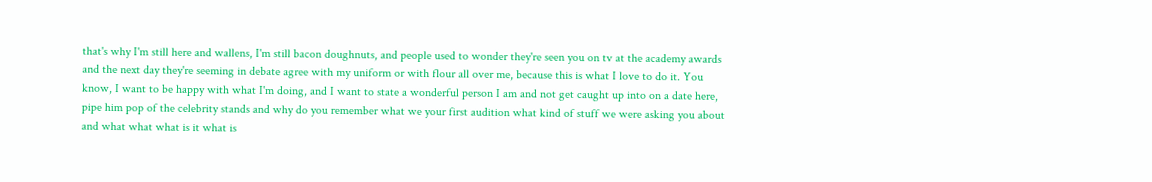that's why I'm still here and wallens, I'm still bacon doughnuts, and people used to wonder they're seen you on tv at the academy awards and the next day they're seeming in debate agree with my uniform or with flour all over me, because this is what I love to do it. You know, I want to be happy with what I'm doing, and I want to state a wonderful person I am and not get caught up into on a date here, pipe him pop of the celebrity stands and why do you remember what we your first audition what kind of stuff we were asking you about and what what what is it what is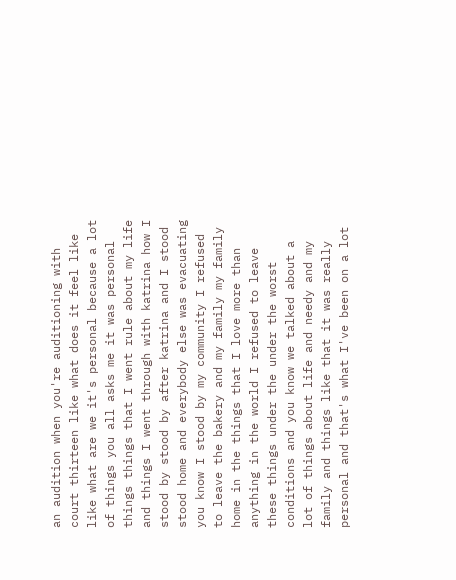an audition when you're auditioning with court thirteen like what does it feel like like what are we it's personal because a lot of things you all asks me it was personal things things that I went rule about my life and things I went through with katrina how I stood by stood by after katrina and I stood stood home and everybody else was evacuating you know I stood by my community I refused to leave the bakery and my family my family home in the things that I love more than anything in the world I refused to leave these things under the under the worst conditions and you know we talked about a lot of things about life and needy and my family and things like that it was really personal and that's what I've been on a lot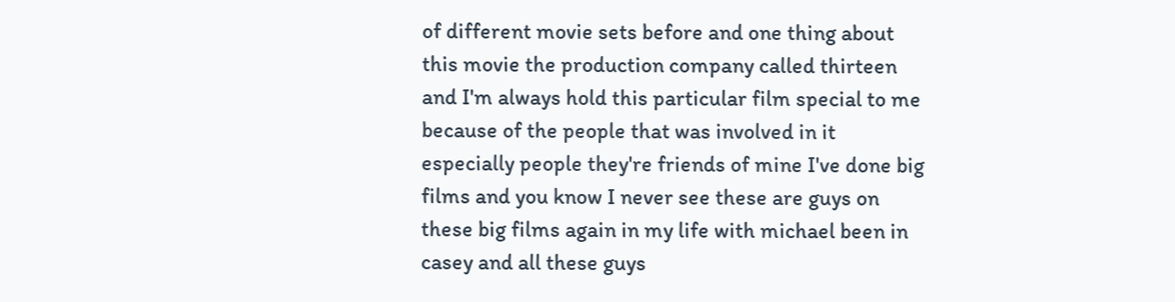of different movie sets before and one thing about this movie the production company called thirteen and I'm always hold this particular film special to me because of the people that was involved in it especially people they're friends of mine I've done big films and you know I never see these are guys on these big films again in my life with michael been in casey and all these guys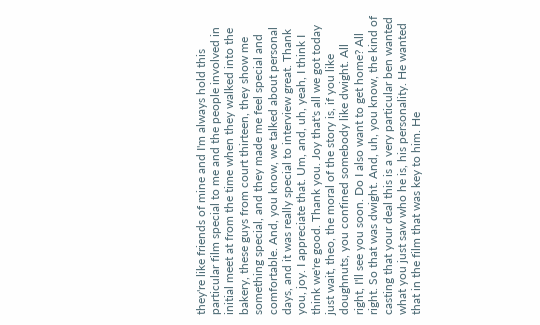they're like friends of mine and I'm always hold this particular film special to me and the people involved in initial meet at from the time when they walked into the bakery, these guys from court thirteen, they show me something special, and they made me feel special and comfortable. And, you know, we talked about personal days, and it was really special to interview great. Thank you, joy. I appreciate that. Um, and, uh, yeah, I think I think we're good. Thank you. Joy that's all we got today just wait, theo, the moral of the story is, if you like doughnuts, you confined somebody like dwight. All right, I'll see you soon. Do I also want to get home? All right. So that was dwight. And, uh, you know, the kind of casting that your deal this is a very particular ben wanted what you just saw who he is, his personality. He wanted that in the film that was key to him. He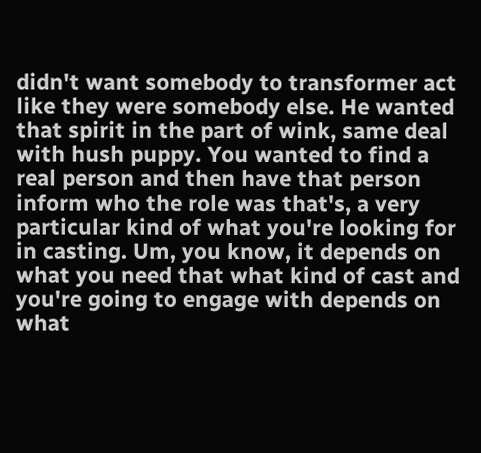didn't want somebody to transformer act like they were somebody else. He wanted that spirit in the part of wink, same deal with hush puppy. You wanted to find a real person and then have that person inform who the role was that's, a very particular kind of what you're looking for in casting. Um, you know, it depends on what you need that what kind of cast and you're going to engage with depends on what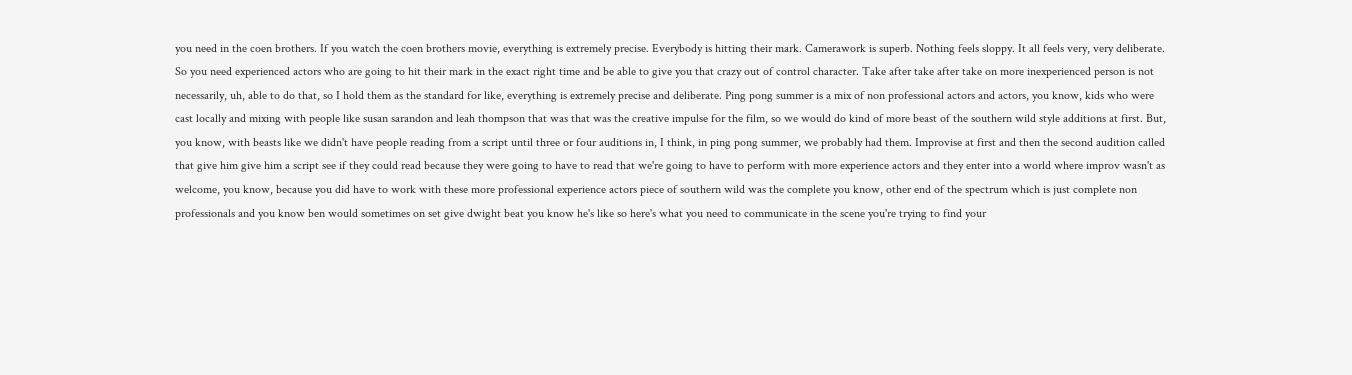you need in the coen brothers. If you watch the coen brothers movie, everything is extremely precise. Everybody is hitting their mark. Camerawork is superb. Nothing feels sloppy. It all feels very, very deliberate. So you need experienced actors who are going to hit their mark in the exact right time and be able to give you that crazy out of control character. Take after take after take on more inexperienced person is not necessarily, uh, able to do that, so I hold them as the standard for like, everything is extremely precise and deliberate. Ping pong summer is a mix of non professional actors and actors, you know, kids who were cast locally and mixing with people like susan sarandon and leah thompson that was that was the creative impulse for the film, so we would do kind of more beast of the southern wild style additions at first. But, you know, with beasts like we didn't have people reading from a script until three or four auditions in, I think, in ping pong summer, we probably had them. Improvise at first and then the second audition called that give him give him a script see if they could read because they were going to have to read that we're going to have to perform with more experience actors and they enter into a world where improv wasn't as welcome, you know, because you did have to work with these more professional experience actors piece of southern wild was the complete you know, other end of the spectrum which is just complete non professionals and you know ben would sometimes on set give dwight beat you know he's like so here's what you need to communicate in the scene you're trying to find your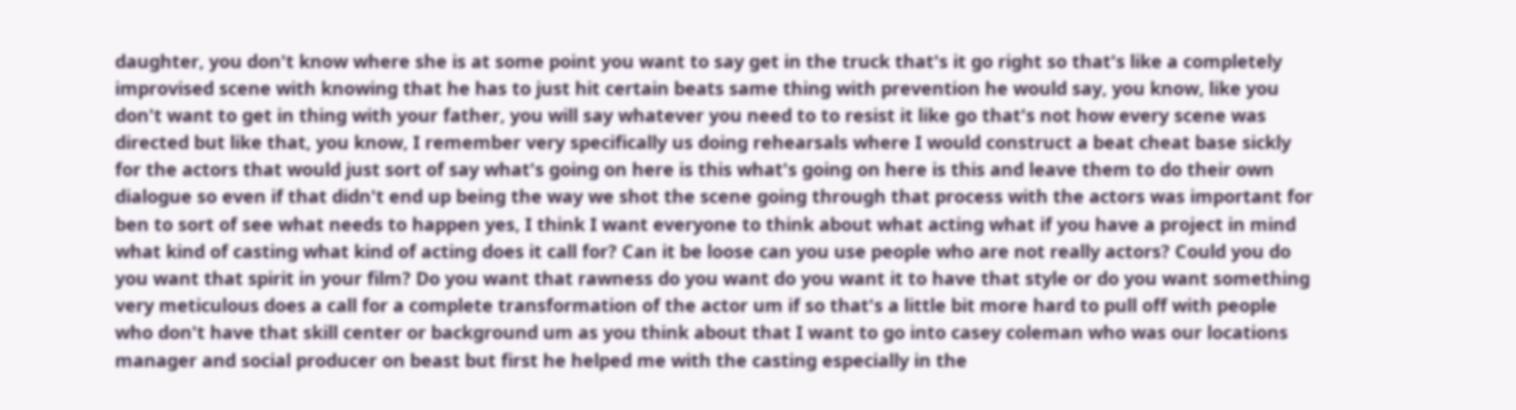daughter, you don't know where she is at some point you want to say get in the truck that's it go right so that's like a completely improvised scene with knowing that he has to just hit certain beats same thing with prevention he would say, you know, like you don't want to get in thing with your father, you will say whatever you need to to resist it like go that's not how every scene was directed but like that, you know, I remember very specifically us doing rehearsals where I would construct a beat cheat base sickly for the actors that would just sort of say what's going on here is this what's going on here is this and leave them to do their own dialogue so even if that didn't end up being the way we shot the scene going through that process with the actors was important for ben to sort of see what needs to happen yes, I think I want everyone to think about what acting what if you have a project in mind what kind of casting what kind of acting does it call for? Can it be loose can you use people who are not really actors? Could you do you want that spirit in your film? Do you want that rawness do you want do you want it to have that style or do you want something very meticulous does a call for a complete transformation of the actor um if so that's a little bit more hard to pull off with people who don't have that skill center or background um as you think about that I want to go into casey coleman who was our locations manager and social producer on beast but first he helped me with the casting especially in the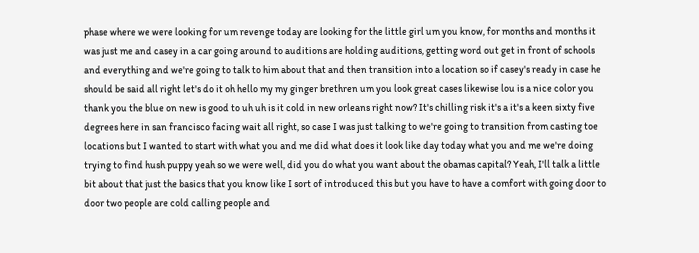phase where we were looking for um revenge today are looking for the little girl um you know, for months and months it was just me and casey in a car going around to auditions are holding auditions, getting word out get in front of schools and everything and we're going to talk to him about that and then transition into a location so if casey's ready in case he should be said all right let's do it oh hello my my ginger brethren um you look great cases likewise lou is a nice color you thank you the blue on new is good to uh uh is it cold in new orleans right now? It's chilling risk it's a it's a keen sixty five degrees here in san francisco facing wait all right, so case I was just talking to we're going to transition from casting toe locations but I wanted to start with what you and me did what does it look like day today what you and me we're doing trying to find hush puppy yeah so we were well, did you do what you want about the obamas capital? Yeah, I'll talk a little bit about that just the basics that you know like I sort of introduced this but you have to have a comfort with going door to door two people are cold calling people and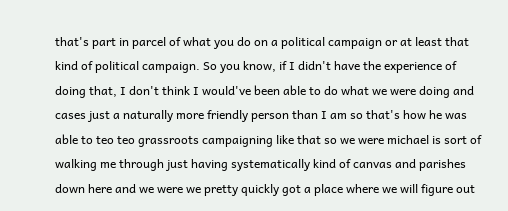that's part in parcel of what you do on a political campaign or at least that kind of political campaign. So you know, if I didn't have the experience of doing that, I don't think I would've been able to do what we were doing and cases just a naturally more friendly person than I am so that's how he was able to teo teo grassroots campaigning like that so we were michael is sort of walking me through just having systematically kind of canvas and parishes down here and we were we pretty quickly got a place where we will figure out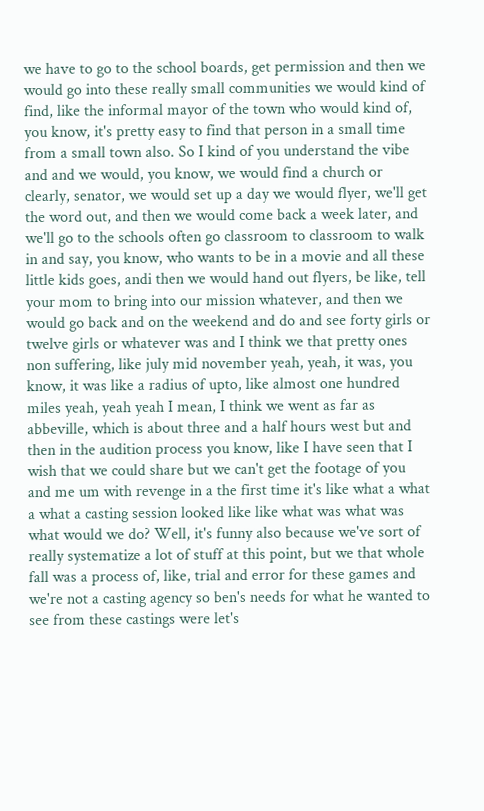we have to go to the school boards, get permission and then we would go into these really small communities we would kind of find, like the informal mayor of the town who would kind of, you know, it's pretty easy to find that person in a small time from a small town also. So I kind of you understand the vibe and and we would, you know, we would find a church or clearly, senator, we would set up a day we would flyer, we'll get the word out, and then we would come back a week later, and we'll go to the schools often go classroom to classroom to walk in and say, you know, who wants to be in a movie and all these little kids goes, andi then we would hand out flyers, be like, tell your mom to bring into our mission whatever, and then we would go back and on the weekend and do and see forty girls or twelve girls or whatever was and I think we that pretty ones non suffering, like july mid november yeah, yeah, it was, you know, it was like a radius of upto, like almost one hundred miles yeah, yeah yeah I mean, I think we went as far as abbeville, which is about three and a half hours west but and then in the audition process you know, like I have seen that I wish that we could share but we can't get the footage of you and me um with revenge in a the first time it's like what a what a what a casting session looked like like what was what was what would we do? Well, it's funny also because we've sort of really systematize a lot of stuff at this point, but we that whole fall was a process of, like, trial and error for these games and we're not a casting agency so ben's needs for what he wanted to see from these castings were let's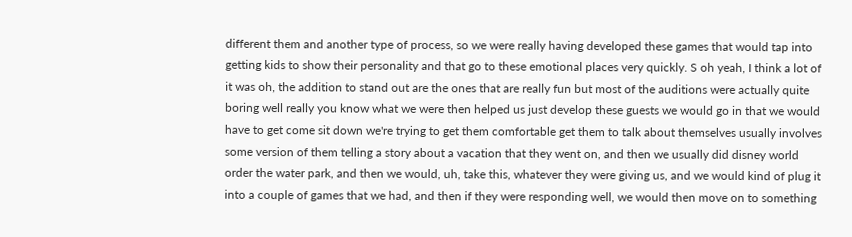different them and another type of process, so we were really having developed these games that would tap into getting kids to show their personality and that go to these emotional places very quickly. S oh yeah, I think a lot of it was oh, the addition to stand out are the ones that are really fun but most of the auditions were actually quite boring well really you know what we were then helped us just develop these guests we would go in that we would have to get come sit down we're trying to get them comfortable get them to talk about themselves usually involves some version of them telling a story about a vacation that they went on, and then we usually did disney world order the water park, and then we would, uh, take this, whatever they were giving us, and we would kind of plug it into a couple of games that we had, and then if they were responding well, we would then move on to something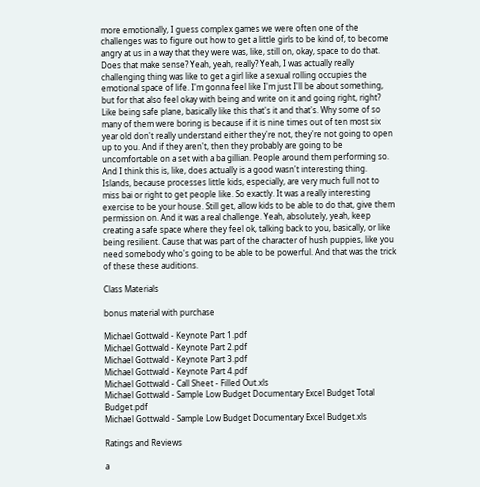more emotionally, I guess complex games we were often one of the challenges was to figure out how to get a little girls to be kind of, to become angry at us in a way that they were was, like, still on, okay, space to do that. Does that make sense? Yeah, yeah, really? Yeah, I was actually really challenging thing was like to get a girl like a sexual rolling occupies the emotional space of life. I'm gonna feel like I'm just I'll be about something, but for that also feel okay with being and write on it and going right, right? Like being safe plane, basically like this that's it and that's. Why some of so many of them were boring is because if it is nine times out of ten most six year old don't really understand either they're not, they're not going to open up to you. And if they aren't, then they probably are going to be uncomfortable on a set with a ba gillian. People around them performing so. And I think this is, like, does actually is a good wasn't interesting thing. Islands, because processes little kids, especially, are very much full not to miss bai or right to get people like. So exactly. It was a really interesting exercise to be your house. Still get, allow kids to be able to do that, give them permission on. And it was a real challenge. Yeah, absolutely, yeah, keep creating a safe space where they feel ok, talking back to you, basically, or like being resilient. Cause that was part of the character of hush puppies, like you need somebody who's going to be able to be powerful. And that was the trick of these these auditions.

Class Materials

bonus material with purchase

Michael Gottwald - Keynote Part 1.pdf
Michael Gottwald - Keynote Part 2.pdf
Michael Gottwald - Keynote Part 3.pdf
Michael Gottwald - Keynote Part 4.pdf
Michael Gottwald - Call Sheet - Filled Out.xls
Michael Gottwald - Sample Low Budget Documentary Excel Budget Total Budget.pdf
Michael Gottwald - Sample Low Budget Documentary Excel Budget.xls

Ratings and Reviews

a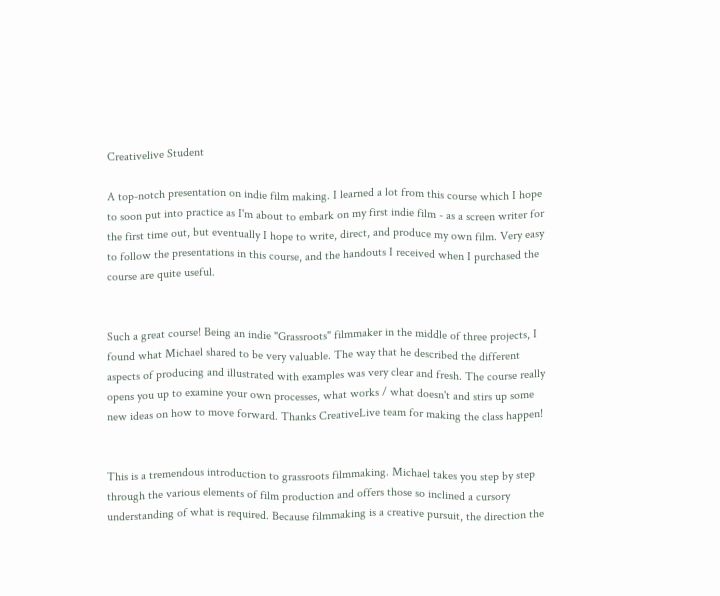Creativelive Student

A top-notch presentation on indie film making. I learned a lot from this course which I hope to soon put into practice as I'm about to embark on my first indie film - as a screen writer for the first time out, but eventually I hope to write, direct, and produce my own film. Very easy to follow the presentations in this course, and the handouts I received when I purchased the course are quite useful.


Such a great course! Being an indie "Grassroots" filmmaker in the middle of three projects, I found what Michael shared to be very valuable. The way that he described the different aspects of producing and illustrated with examples was very clear and fresh. The course really opens you up to examine your own processes, what works / what doesn't and stirs up some new ideas on how to move forward. Thanks CreativeLive team for making the class happen!


This is a tremendous introduction to grassroots filmmaking. Michael takes you step by step through the various elements of film production and offers those so inclined a cursory understanding of what is required. Because filmmaking is a creative pursuit, the direction the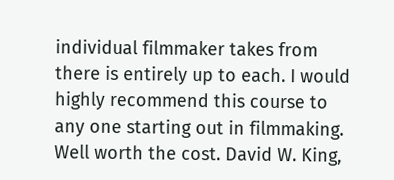individual filmmaker takes from there is entirely up to each. I would highly recommend this course to any one starting out in filmmaking. Well worth the cost. David W. King,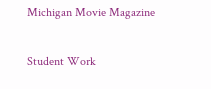Michigan Movie Magazine

Student Work